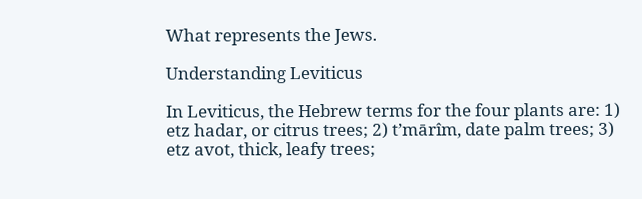What represents the Jews.

Understanding Leviticus

In Leviticus, the Hebrew terms for the four plants are: 1) etz hadar, or citrus trees; 2) t’mārîm, date palm trees; 3) etz avot, thick, leafy trees;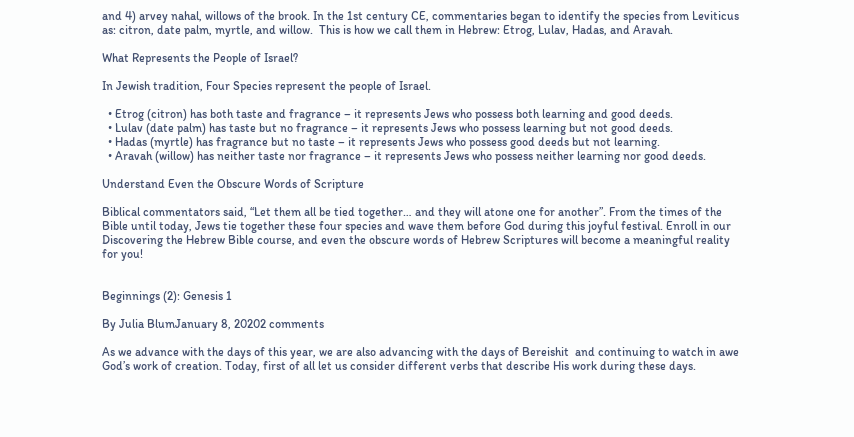and 4) arvey nahal, willows of the brook. In the 1st century CE, commentaries began to identify the species from Leviticus as: citron, date palm, myrtle, and willow.  This is how we call them in Hebrew: Etrog, Lulav, Hadas, and Aravah.

What Represents the People of Israel?

In Jewish tradition, Four Species represent the people of Israel.

  • Etrog (citron) has both taste and fragrance – it represents Jews who possess both learning and good deeds.
  • Lulav (date palm) has taste but no fragrance – it represents Jews who possess learning but not good deeds.
  • Hadas (myrtle) has fragrance but no taste – it represents Jews who possess good deeds but not learning.
  • Aravah (willow) has neither taste nor fragrance – it represents Jews who possess neither learning nor good deeds.

Understand Even the Obscure Words of Scripture

Biblical commentators said, “Let them all be tied together… and they will atone one for another”. From the times of the Bible until today, Jews tie together these four species and wave them before God during this joyful festival. Enroll in our Discovering the Hebrew Bible course, and even the obscure words of Hebrew Scriptures will become a meaningful reality for you!


Beginnings (2): Genesis 1

By Julia BlumJanuary 8, 20202 comments

As we advance with the days of this year, we are also advancing with the days of Bereishit  and continuing to watch in awe God’s work of creation. Today, first of all let us consider different verbs that describe His work during these days.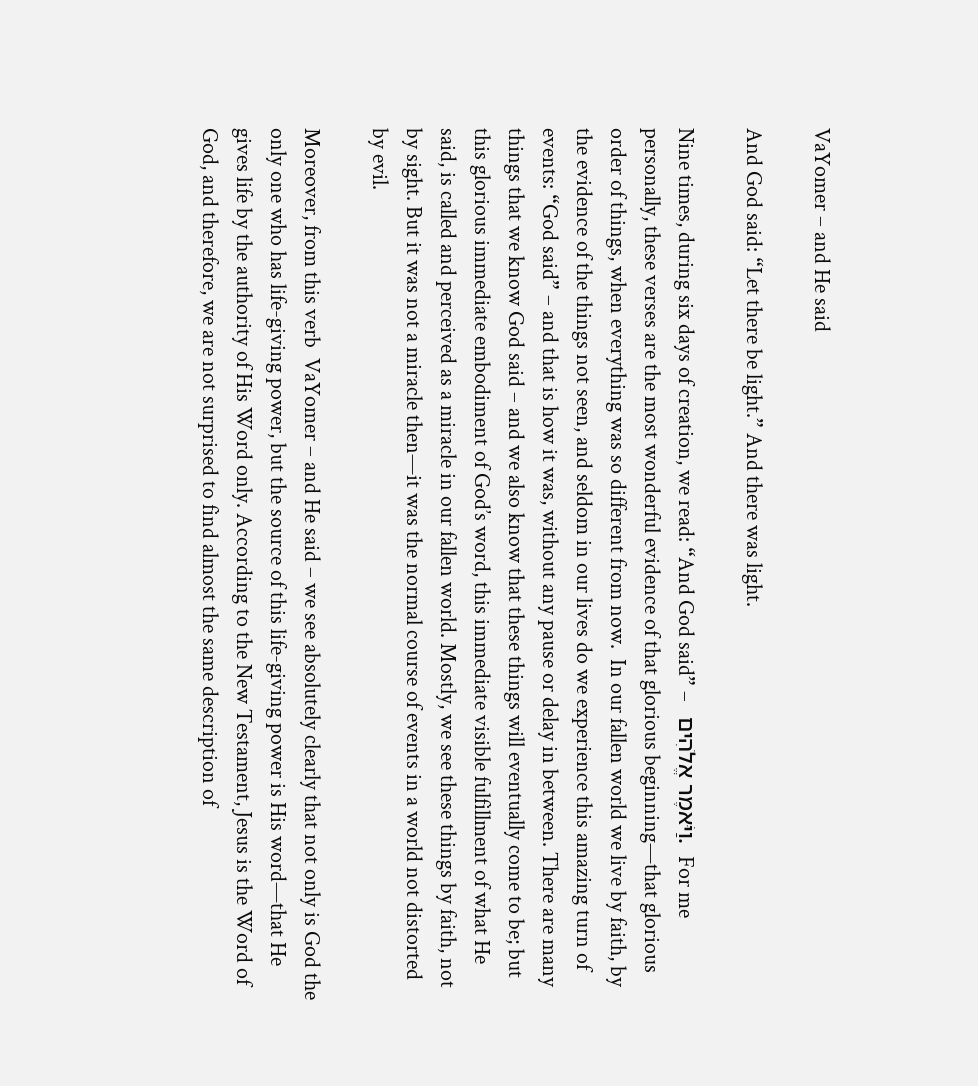VaYomer – and He said

And God said: “Let there be light.” And there was light.

Nine times, during six days of creation, we read: “And God said” –   וַיֹּאמֶר אֱלֹהִים.  For me personally, these verses are the most wonderful evidence of that glorious beginning—that glorious order of things, when everything was so different from now.  In our fallen world we live by faith, by the evidence of the things not seen, and seldom in our lives do we experience this amazing turn of events: “God said” – and that is how it was, without any pause or delay in between. There are many things that we know God said – and we also know that these things will eventually come to be; but this glorious immediate embodiment of God’s word, this immediate visible fulfillment of what He said, is called and perceived as a miracle in our fallen world. Mostly, we see these things by faith, not by sight. But it was not a miracle then—it was the normal course of events in a world not distorted by evil.

Moreover, from this verb  VaYomer – and He said – we see absolutely clearly that not only is God the only one who has life-giving power, but the source of this life-giving power is His word—that He gives life by the authority of His Word only. According to the New Testament, Jesus is the Word of God, and therefore, we are not surprised to find almost the same description of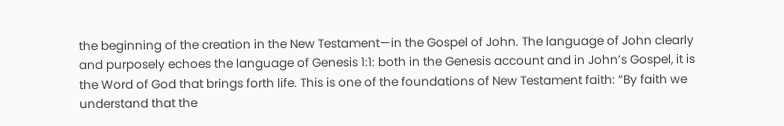the beginning of the creation in the New Testament—in the Gospel of John. The language of John clearly and purposely echoes the language of Genesis 1:1: both in the Genesis account and in John’s Gospel, it is the Word of God that brings forth life. This is one of the foundations of New Testament faith: “By faith we understand that the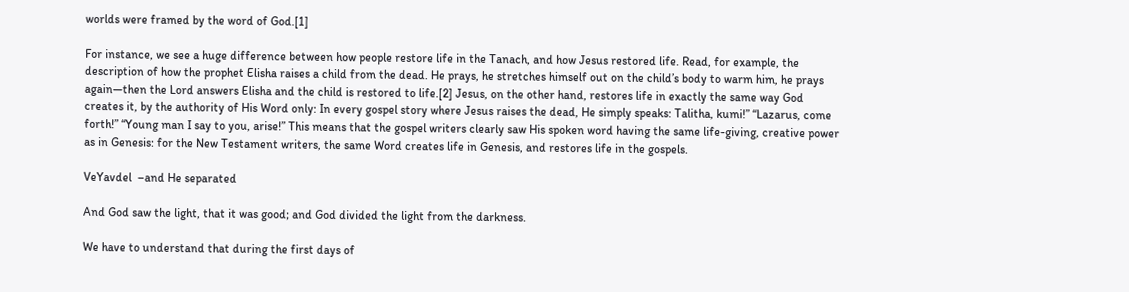worlds were framed by the word of God.[1]

For instance, we see a huge difference between how people restore life in the Tanach, and how Jesus restored life. Read, for example, the description of how the prophet Elisha raises a child from the dead. He prays, he stretches himself out on the child’s body to warm him, he prays again—then the Lord answers Elisha and the child is restored to life.[2] Jesus, on the other hand, restores life in exactly the same way God creates it, by the authority of His Word only: In every gospel story where Jesus raises the dead, He simply speaks: Talitha, kumi!” “Lazarus, come forth!” “Young man I say to you, arise!” This means that the gospel writers clearly saw His spoken word having the same life-giving, creative power as in Genesis: for the New Testament writers, the same Word creates life in Genesis, and restores life in the gospels.

VeYavdel  –and He separated

And God saw the light, that it was good; and God divided the light from the darkness.

We have to understand that during the first days of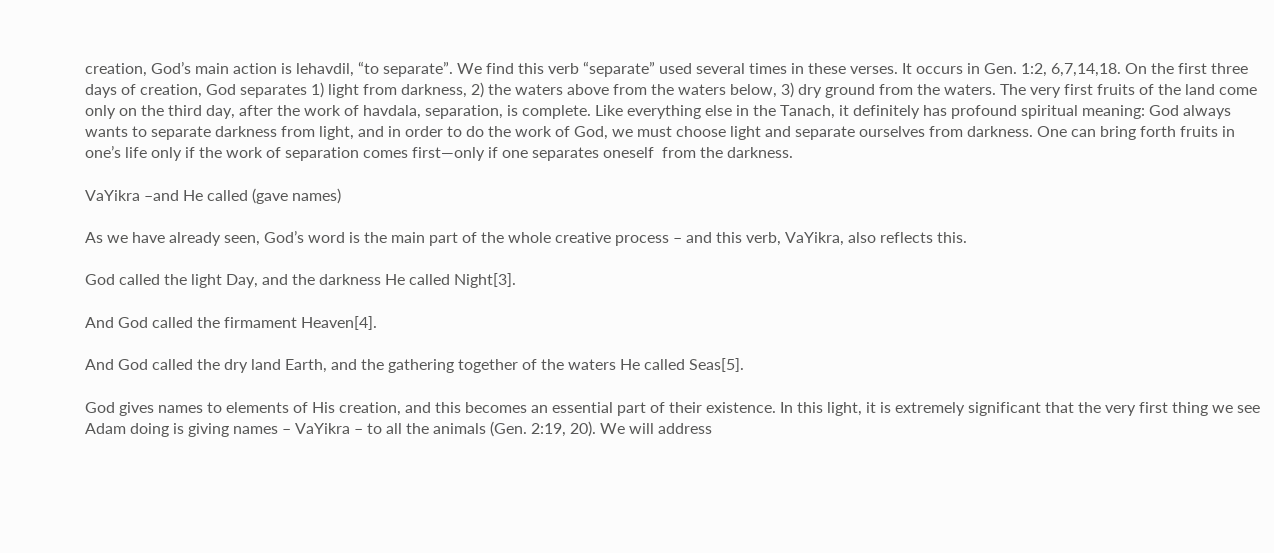creation, God’s main action is lehavdil, “to separate”. We find this verb “separate” used several times in these verses. It occurs in Gen. 1:2, 6,7,14,18. On the first three days of creation, God separates 1) light from darkness, 2) the waters above from the waters below, 3) dry ground from the waters. The very first fruits of the land come only on the third day, after the work of havdala, separation, is complete. Like everything else in the Tanach, it definitely has profound spiritual meaning: God always wants to separate darkness from light, and in order to do the work of God, we must choose light and separate ourselves from darkness. One can bring forth fruits in one’s life only if the work of separation comes first—only if one separates oneself  from the darkness.

VaYikra –and He called (gave names)

As we have already seen, God’s word is the main part of the whole creative process – and this verb, VaYikra, also reflects this.

God called the light Day, and the darkness He called Night[3].

And God called the firmament Heaven[4].

And God called the dry land Earth, and the gathering together of the waters He called Seas[5].

God gives names to elements of His creation, and this becomes an essential part of their existence. In this light, it is extremely significant that the very first thing we see Adam doing is giving names – VaYikra – to all the animals (Gen. 2:19, 20). We will address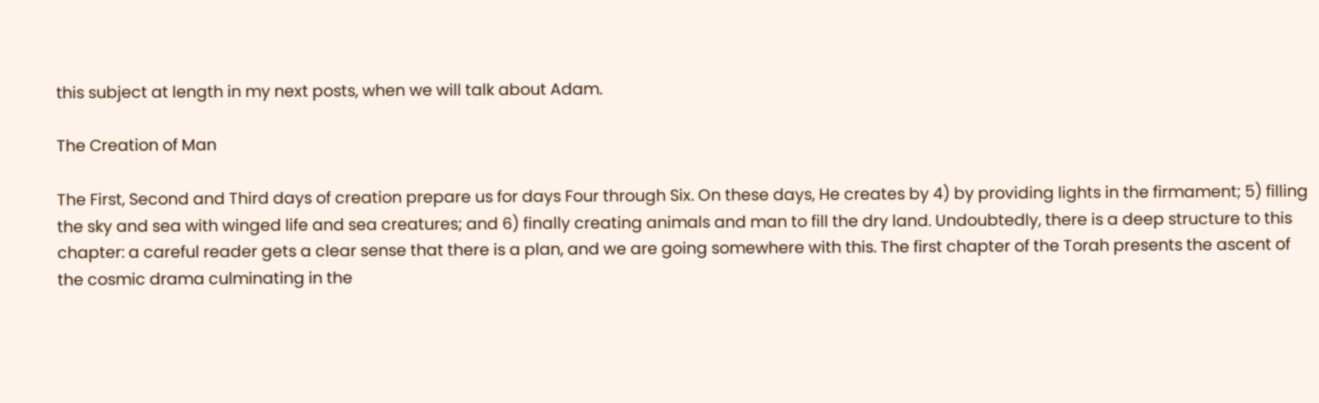this subject at length in my next posts, when we will talk about Adam.

The Creation of Man

The First, Second and Third days of creation prepare us for days Four through Six. On these days, He creates by 4) by providing lights in the firmament; 5) filling the sky and sea with winged life and sea creatures; and 6) finally creating animals and man to fill the dry land. Undoubtedly, there is a deep structure to this chapter: a careful reader gets a clear sense that there is a plan, and we are going somewhere with this. The first chapter of the Torah presents the ascent of the cosmic drama culminating in the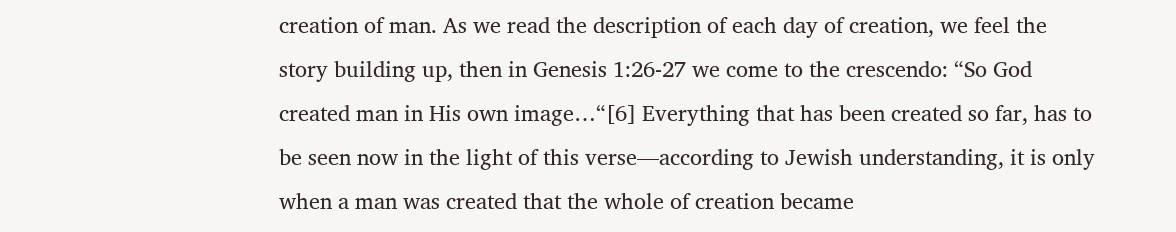creation of man. As we read the description of each day of creation, we feel the story building up, then in Genesis 1:26-27 we come to the crescendo: “So God created man in His own image…“[6] Everything that has been created so far, has to be seen now in the light of this verse—according to Jewish understanding, it is only when a man was created that the whole of creation became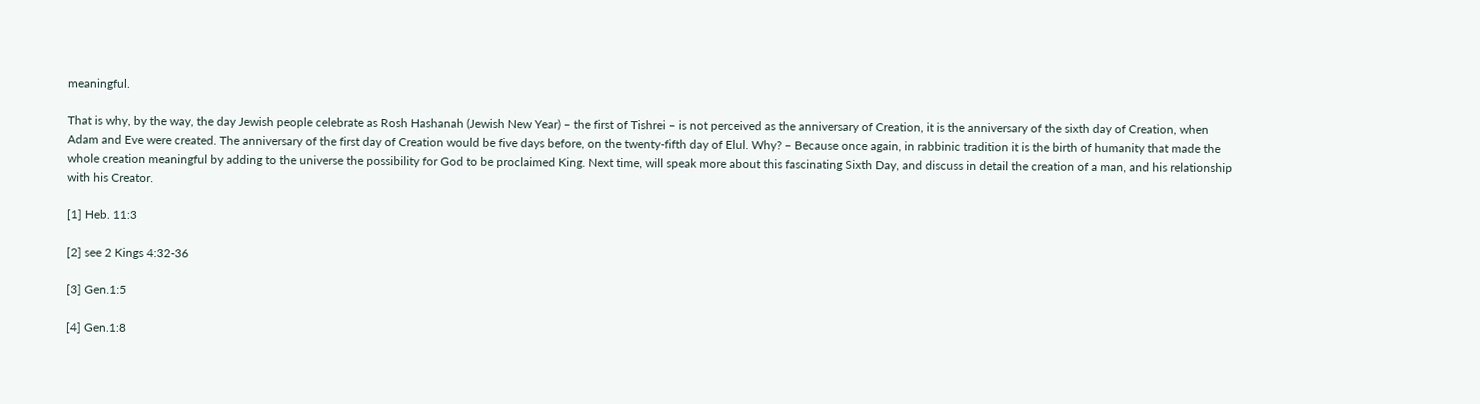meaningful.

That is why, by the way, the day Jewish people celebrate as Rosh Hashanah (Jewish New Year) – the first of Tishrei – is not perceived as the anniversary of Creation, it is the anniversary of the sixth day of Creation, when Adam and Eve were created. The anniversary of the first day of Creation would be five days before, on the twenty-fifth day of Elul. Why? – Because once again, in rabbinic tradition it is the birth of humanity that made the whole creation meaningful by adding to the universe the possibility for God to be proclaimed King. Next time, will speak more about this fascinating Sixth Day, and discuss in detail the creation of a man, and his relationship with his Creator.

[1] Heb. 11:3

[2] see 2 Kings 4:32-36

[3] Gen.1:5

[4] Gen.1:8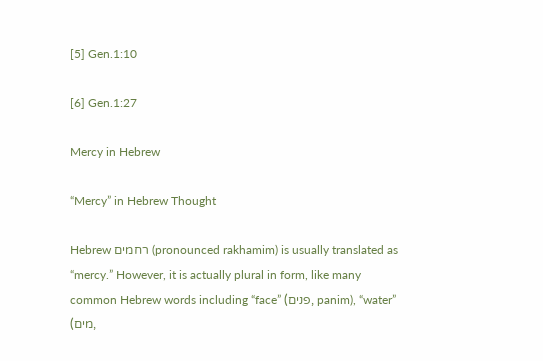[5] Gen.1:10

[6] Gen.1:27

Mercy in Hebrew

“Mercy” in Hebrew Thought

Hebrew רחמים (pronounced rakhamim) is usually translated as “mercy.” However, it is actually plural in form, like many common Hebrew words including “face” (פנים, panim), “water” (מים,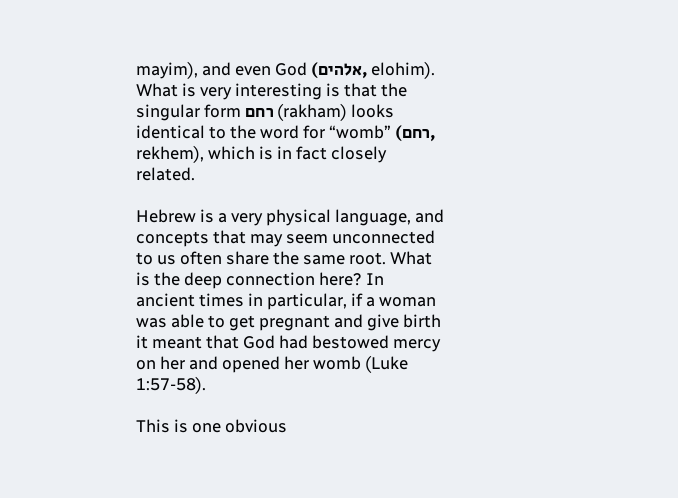mayim), and even God (אלהים, elohim). What is very interesting is that the singular form רחם (rakham) looks identical to the word for “womb” (רחם, rekhem), which is in fact closely related.

Hebrew is a very physical language, and concepts that may seem unconnected to us often share the same root. What is the deep connection here? In ancient times in particular, if a woman was able to get pregnant and give birth it meant that God had bestowed mercy on her and opened her womb (Luke 1:57-58).

This is one obvious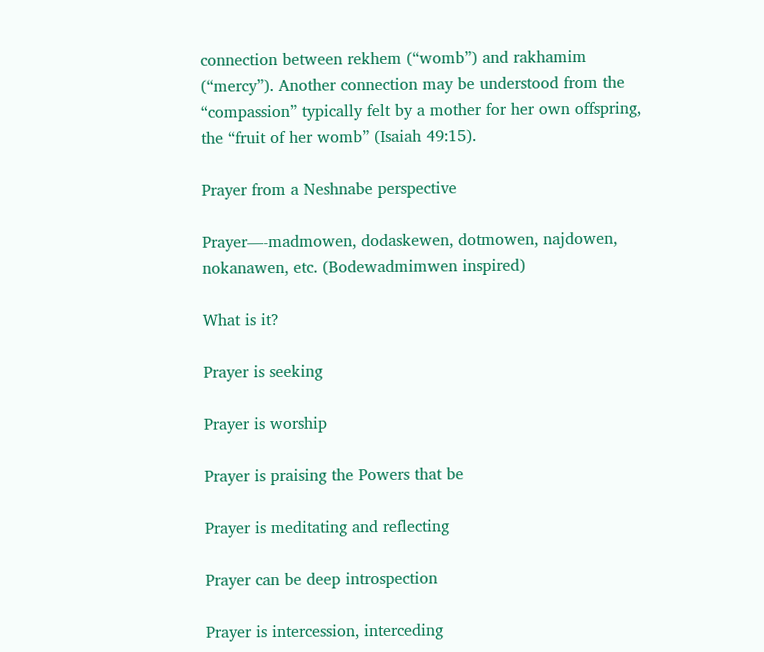connection between rekhem (“womb”) and rakhamim (“mercy”). Another connection may be understood from the “compassion” typically felt by a mother for her own offspring, the “fruit of her womb” (Isaiah 49:15).

Prayer from a Neshnabe perspective

Prayer—-madmowen, dodaskewen, dotmowen, najdowen, nokanawen, etc. (Bodewadmimwen inspired)

What is it?

Prayer is seeking

Prayer is worship

Prayer is praising the Powers that be

Prayer is meditating and reflecting

Prayer can be deep introspection

Prayer is intercession, interceding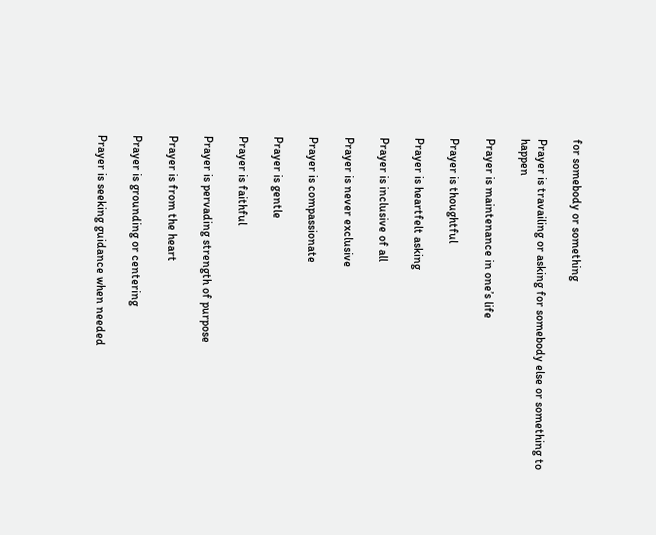for somebody or something

Prayer is travailing or asking for somebody else or something to happen

Prayer is maintenance in one’s life

Prayer is thoughtful

Prayer is heartfelt asking

Prayer is inclusive of all

Prayer is never exclusive

Prayer is compassionate

Prayer is gentle

Prayer is faithful

Prayer is pervading strength of purpose

Prayer is from the heart

Prayer is grounding or centering

Prayer is seeking guidance when needed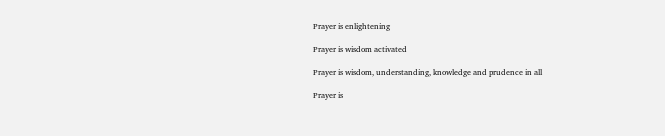Prayer is enlightening

Prayer is wisdom activated

Prayer is wisdom, understanding, knowledge and prudence in all

Prayer is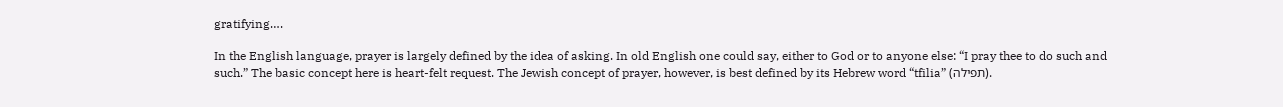gratifying….

In the English language, prayer is largely defined by the idea of asking. In old English one could say, either to God or to anyone else: “I pray thee to do such and such.” The basic concept here is heart-felt request. The Jewish concept of prayer, however, is best defined by its Hebrew word “tfilia” (תפילה).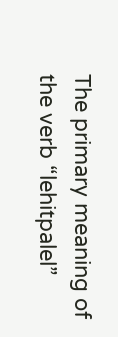The primary meaning of the verb “lehitpalel”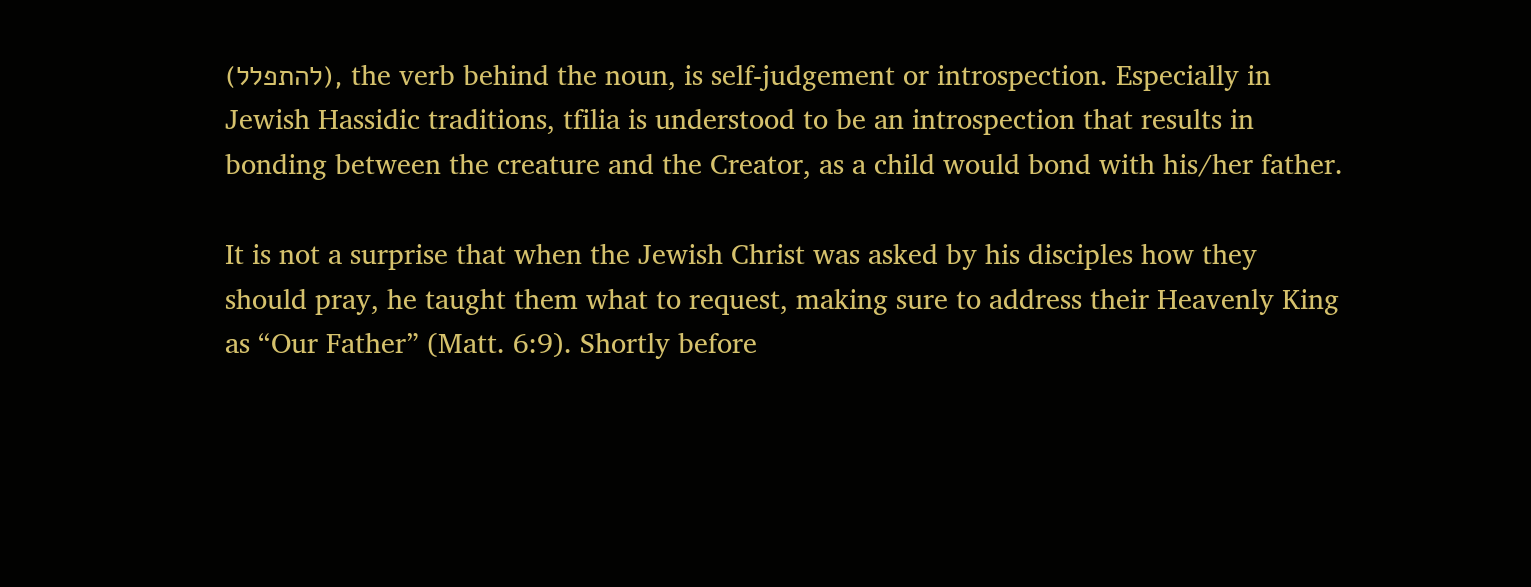(להתפלל), the verb behind the noun, is self-judgement or introspection. Especially in Jewish Hassidic traditions, tfilia is understood to be an introspection that results in bonding between the creature and the Creator, as a child would bond with his/her father.

It is not a surprise that when the Jewish Christ was asked by his disciples how they should pray, he taught them what to request, making sure to address their Heavenly King as “Our Father” (Matt. 6:9). Shortly before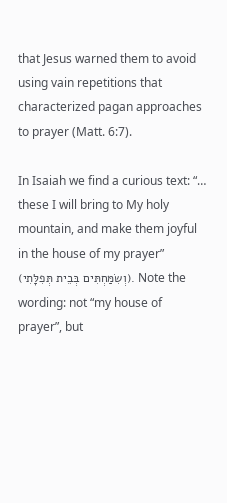that Jesus warned them to avoid using vain repetitions that characterized pagan approaches to prayer (Matt. 6:7).

In Isaiah we find a curious text: “… these I will bring to My holy mountain, and make them joyful in the house of my prayer” (וְשִׂמַּחְתִּים בְּבֵית תְּפִלָּתִי). Note the wording: not “my house of prayer”, but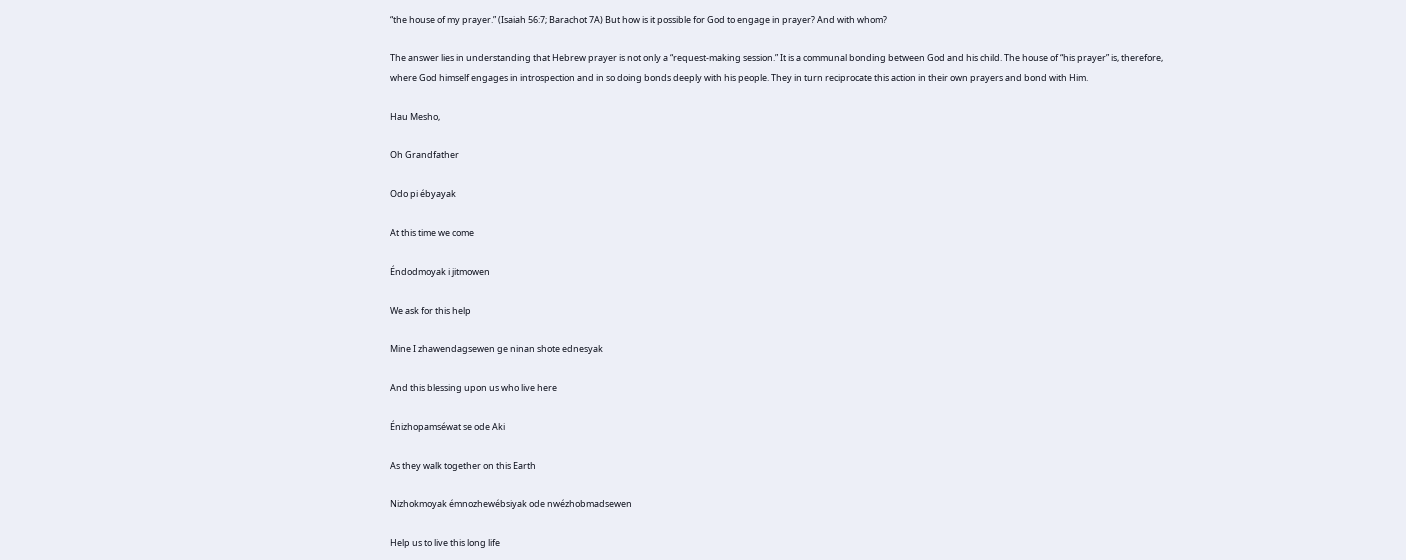“the house of my prayer.” (Isaiah 56:7; Barachot 7A) But how is it possible for God to engage in prayer? And with whom?

The answer lies in understanding that Hebrew prayer is not only a “request-making session.” It is a communal bonding between God and his child. The house of “his prayer” is, therefore, where God himself engages in introspection and in so doing bonds deeply with his people. They in turn reciprocate this action in their own prayers and bond with Him.

Hau Mesho,

Oh Grandfather

Odo pi ébyayak

At this time we come

Éndodmoyak i jitmowen

We ask for this help

Mine I zhawendagsewen ge ninan shote ednesyak

And this blessing upon us who live here

Énizhopamséwat se ode Aki

As they walk together on this Earth

Nizhokmoyak émnozhewébsiyak ode nwézhobmadsewen

Help us to live this long life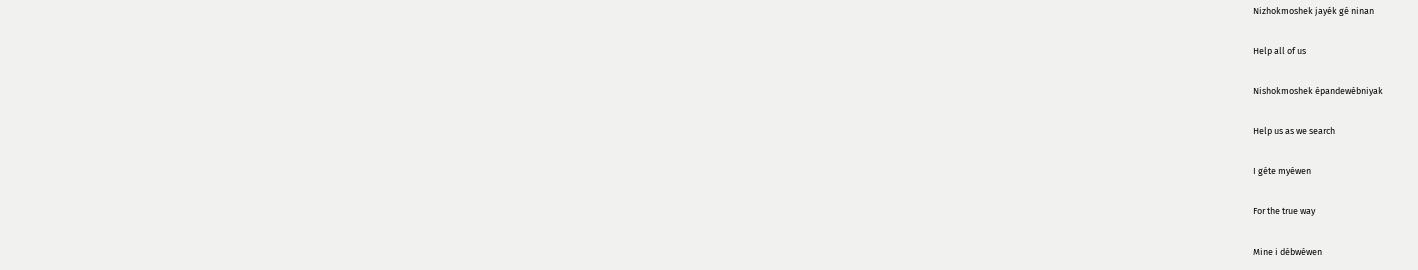Nizhokmoshek jayék gé ninan

Help all of us

Nishokmoshek épandewébniyak

Help us as we search

I géte myéwen

For the true way

Mine i débwéwen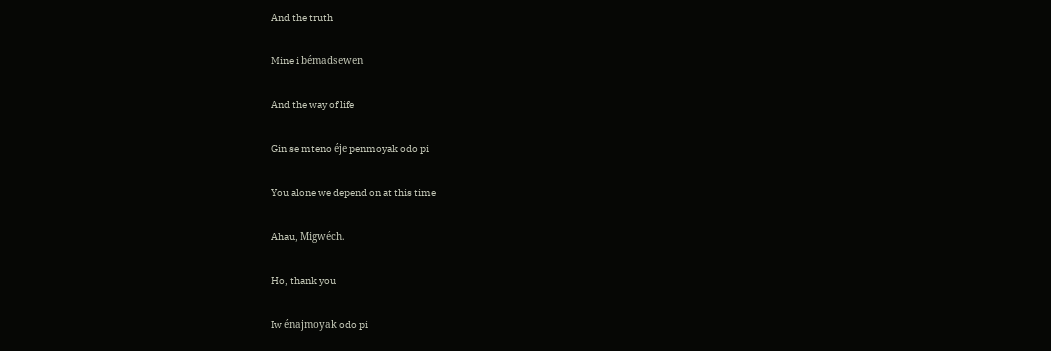And the truth

Mine i bémadsewen

And the way of life

Gin se mteno éje penmoyak odo pi

You alone we depend on at this time

Ahau, Migwéch.

Ho, thank you

Iw énajmoyak odo pi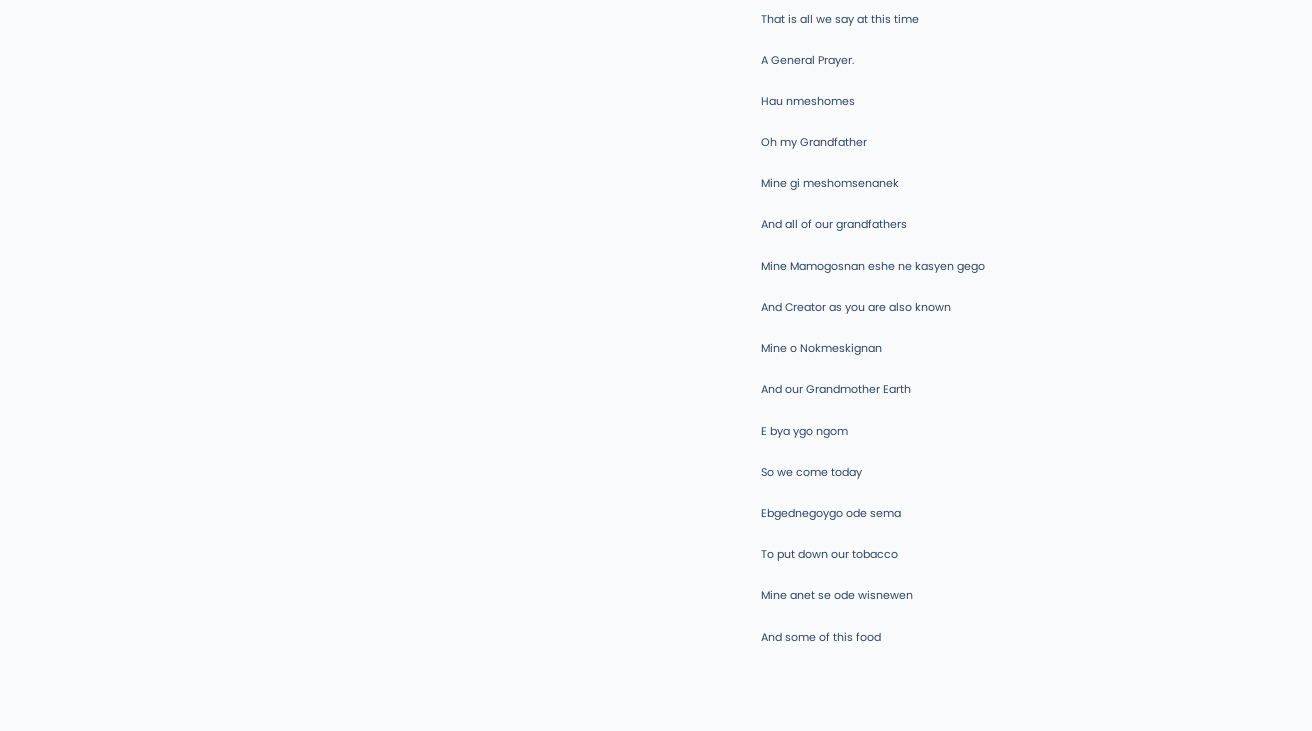That is all we say at this time

A General Prayer.

Hau nmeshomes

Oh my Grandfather

Mine gi meshomsenanek

And all of our grandfathers

Mine Mamogosnan eshe ne kasyen gego

And Creator as you are also known

Mine o Nokmeskignan

And our Grandmother Earth

E bya ygo ngom

So we come today

Ebgednegoygo ode sema

To put down our tobacco

Mine anet se ode wisnewen

And some of this food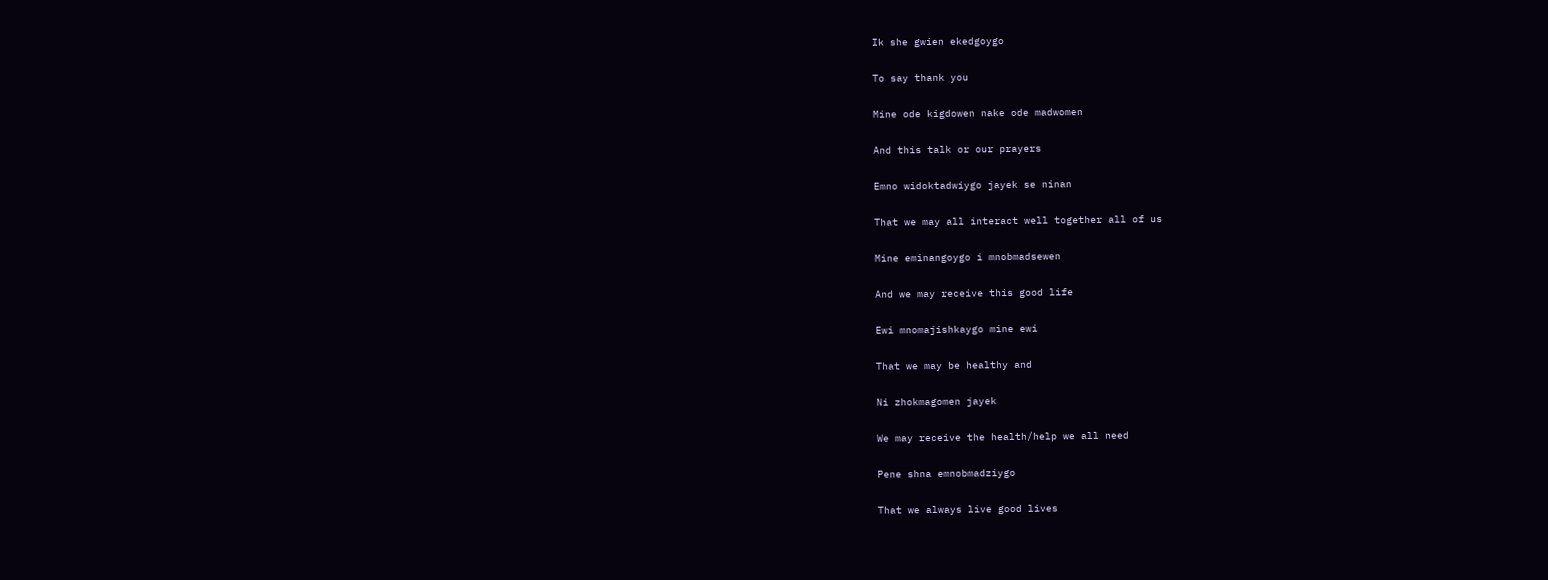Ik she gwien ekedgoygo

To say thank you

Mine ode kigdowen nake ode madwomen

And this talk or our prayers

Emno widoktadwiygo jayek se ninan

That we may all interact well together all of us

Mine eminangoygo i mnobmadsewen

And we may receive this good life

Ewi mnomajishkaygo mine ewi

That we may be healthy and

Ni zhokmagomen jayek

We may receive the health/help we all need

Pene shna emnobmadziygo

That we always live good lives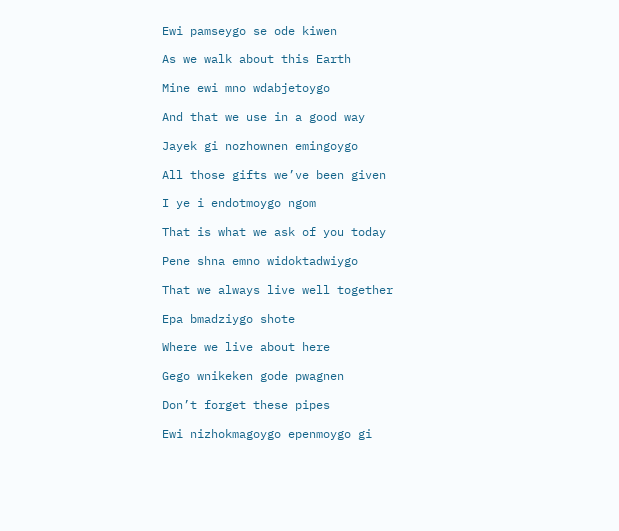Ewi pamseygo se ode kiwen

As we walk about this Earth

Mine ewi mno wdabjetoygo

And that we use in a good way

Jayek gi nozhownen emingoygo

All those gifts we’ve been given

I ye i endotmoygo ngom

That is what we ask of you today

Pene shna emno widoktadwiygo

That we always live well together

Epa bmadziygo shote

Where we live about here

Gego wnikeken gode pwagnen

Don’t forget these pipes

Ewi nizhokmagoygo epenmoygo gi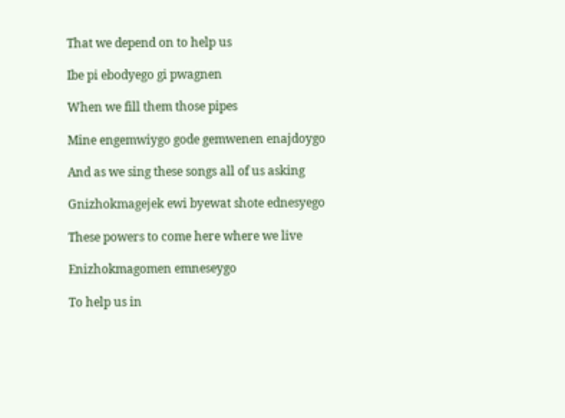That we depend on to help us

Ibe pi ebodyego gi pwagnen

When we fill them those pipes

Mine engemwiygo gode gemwenen enajdoygo

And as we sing these songs all of us asking

Gnizhokmagejek ewi byewat shote ednesyego

These powers to come here where we live

Enizhokmagomen emneseygo

To help us in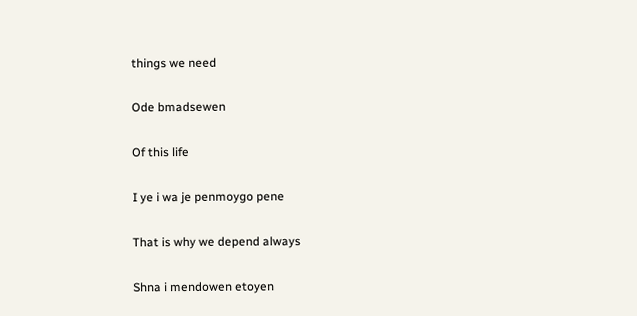things we need

Ode bmadsewen

Of this life

I ye i wa je penmoygo pene

That is why we depend always

Shna i mendowen etoyen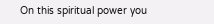On this spiritual power you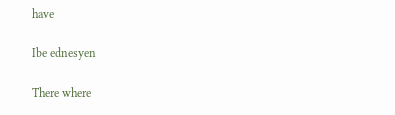have

Ibe ednesyen

There where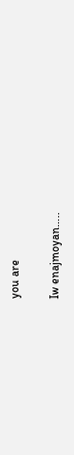you are

Iw enajmoyan…..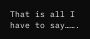That is all I have to say…….